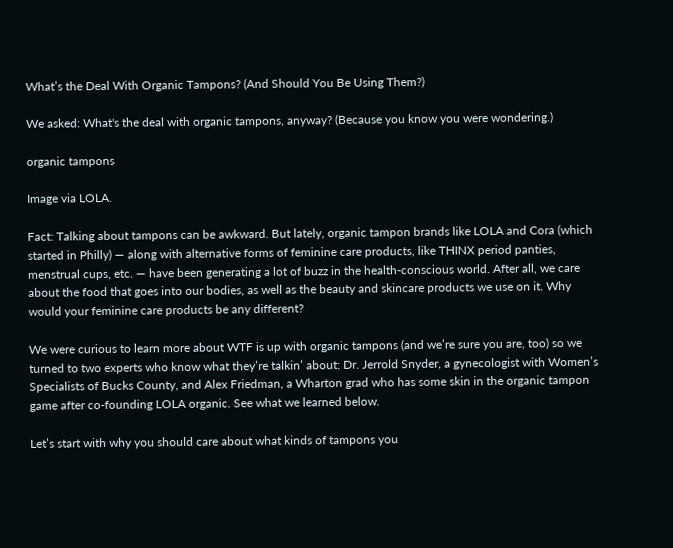What’s the Deal With Organic Tampons? (And Should You Be Using Them?)

We asked: What's the deal with organic tampons, anyway? (Because you know you were wondering.)

organic tampons

Image via LOLA.

Fact: Talking about tampons can be awkward. But lately, organic tampon brands like LOLA and Cora (which started in Philly) — along with alternative forms of feminine care products, like THINX period panties, menstrual cups, etc. — have been generating a lot of buzz in the health-conscious world. After all, we care about the food that goes into our bodies, as well as the beauty and skincare products we use on it. Why would your feminine care products be any different?

We were curious to learn more about WTF is up with organic tampons (and we’re sure you are, too) so we turned to two experts who know what they’re talkin’ about: Dr. Jerrold Snyder, a gynecologist with Women’s Specialists of Bucks County, and Alex Friedman, a Wharton grad who has some skin in the organic tampon game after co-founding LOLA organic. See what we learned below.

Let’s start with why you should care about what kinds of tampons you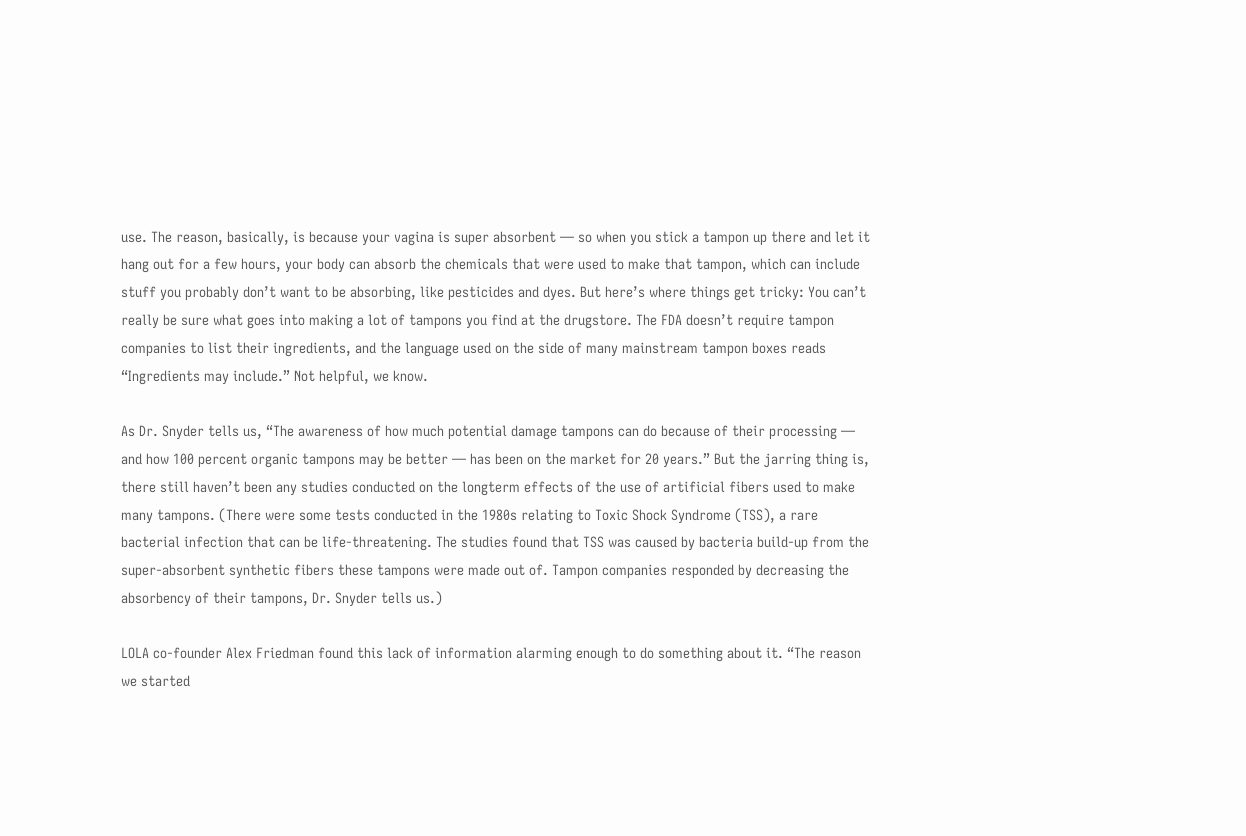use. The reason, basically, is because your vagina is super absorbent — so when you stick a tampon up there and let it hang out for a few hours, your body can absorb the chemicals that were used to make that tampon, which can include stuff you probably don’t want to be absorbing, like pesticides and dyes. But here’s where things get tricky: You can’t really be sure what goes into making a lot of tampons you find at the drugstore. The FDA doesn’t require tampon companies to list their ingredients, and the language used on the side of many mainstream tampon boxes reads “Ingredients may include.” Not helpful, we know.

As Dr. Snyder tells us, “The awareness of how much potential damage tampons can do because of their processing — and how 100 percent organic tampons may be better — has been on the market for 20 years.” But the jarring thing is, there still haven’t been any studies conducted on the longterm effects of the use of artificial fibers used to make many tampons. (There were some tests conducted in the 1980s relating to Toxic Shock Syndrome (TSS), a rare bacterial infection that can be life-threatening. The studies found that TSS was caused by bacteria build-up from the super-absorbent synthetic fibers these tampons were made out of. Tampon companies responded by decreasing the absorbency of their tampons, Dr. Snyder tells us.)

LOLA co-founder Alex Friedman found this lack of information alarming enough to do something about it. “The reason we started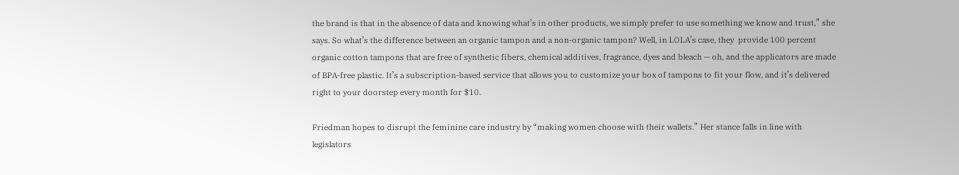the brand is that in the absence of data and knowing what’s in other products, we simply prefer to use something we know and trust,” she says. So what’s the difference between an organic tampon and a non-organic tampon? Well, in LOLA’s case, they  provide 100 percent organic cotton tampons that are free of synthetic fibers, chemical additives, fragrance, dyes and bleach — oh, and the applicators are made of BPA-free plastic. It’s a subscription-based service that allows you to customize your box of tampons to fit your flow, and it’s delivered right to your doorstep every month for $10.

Friedman hopes to disrupt the feminine care industry by “making women choose with their wallets.” Her stance falls in line with legislators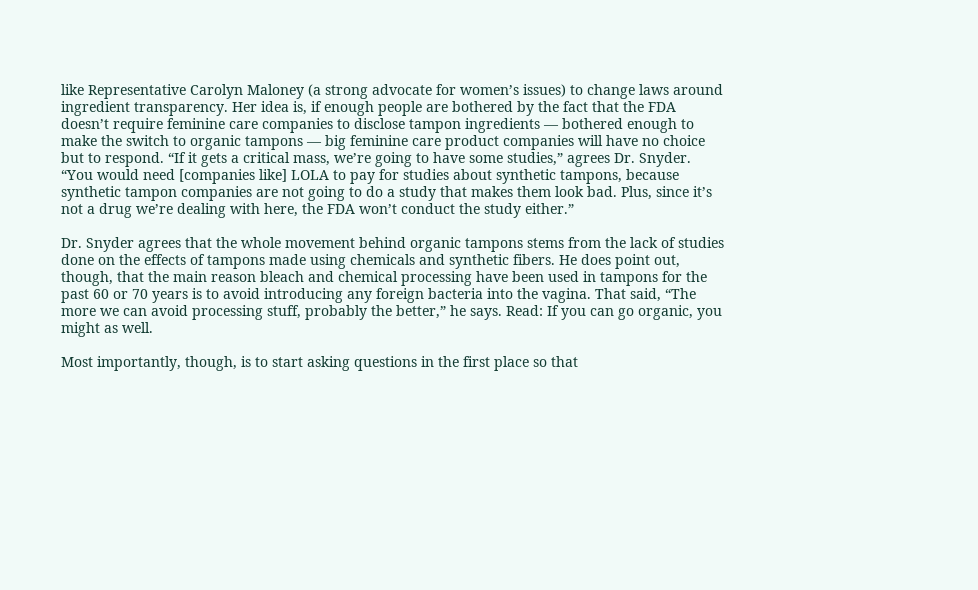like Representative Carolyn Maloney (a strong advocate for women’s issues) to change laws around ingredient transparency. Her idea is, if enough people are bothered by the fact that the FDA doesn’t require feminine care companies to disclose tampon ingredients — bothered enough to make the switch to organic tampons — big feminine care product companies will have no choice but to respond. “If it gets a critical mass, we’re going to have some studies,” agrees Dr. Snyder. “You would need [companies like] LOLA to pay for studies about synthetic tampons, because synthetic tampon companies are not going to do a study that makes them look bad. Plus, since it’s not a drug we’re dealing with here, the FDA won’t conduct the study either.”

Dr. Snyder agrees that the whole movement behind organic tampons stems from the lack of studies done on the effects of tampons made using chemicals and synthetic fibers. He does point out, though, that the main reason bleach and chemical processing have been used in tampons for the past 60 or 70 years is to avoid introducing any foreign bacteria into the vagina. That said, “The more we can avoid processing stuff, probably the better,” he says. Read: If you can go organic, you might as well.

Most importantly, though, is to start asking questions in the first place so that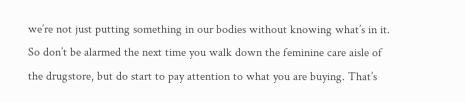we’re not just putting something in our bodies without knowing what’s in it. So don’t be alarmed the next time you walk down the feminine care aisle of the drugstore, but do start to pay attention to what you are buying. That’s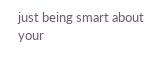just being smart about your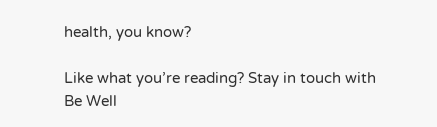health, you know?

Like what you’re reading? Stay in touch with Be Well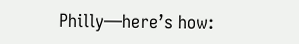Philly—here’s how: